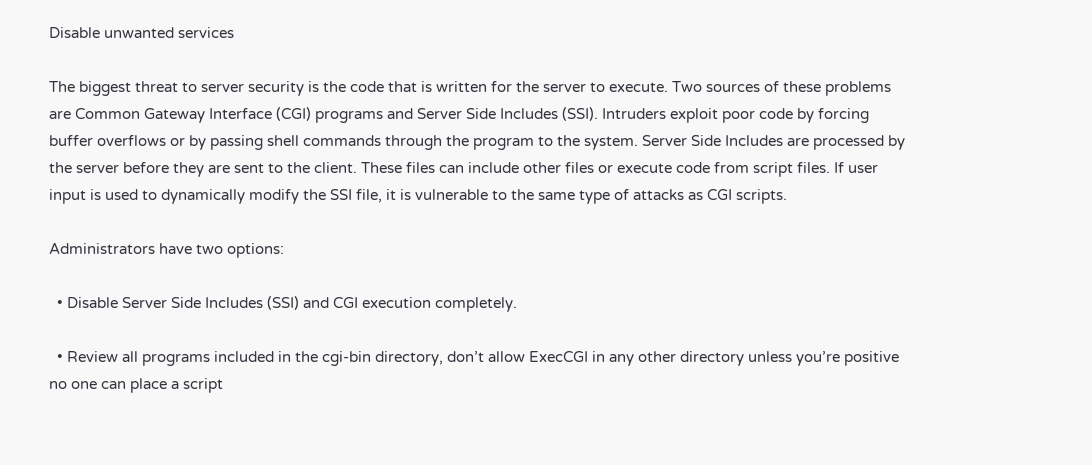Disable unwanted services

The biggest threat to server security is the code that is written for the server to execute. Two sources of these problems are Common Gateway Interface (CGI) programs and Server Side Includes (SSI). Intruders exploit poor code by forcing buffer overflows or by passing shell commands through the program to the system. Server Side Includes are processed by the server before they are sent to the client. These files can include other files or execute code from script files. If user input is used to dynamically modify the SSI file, it is vulnerable to the same type of attacks as CGI scripts.

Administrators have two options:

  • Disable Server Side Includes (SSI) and CGI execution completely.

  • Review all programs included in the cgi-bin directory, don’t allow ExecCGI in any other directory unless you’re positive no one can place a script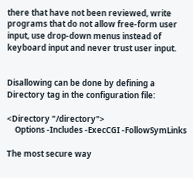there that have not been reviewed, write programs that do not allow free-form user input, use drop-down menus instead of keyboard input and never trust user input.


Disallowing can be done by defining a Directory tag in the configuration file:

<Directory "/directory">
    Options -Includes -ExecCGI -FollowSymLinks

The most secure way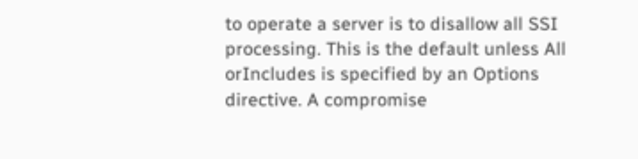to operate a server is to disallow all SSI processing. This is the default unless All orIncludes is specified by an Options directive. A compromise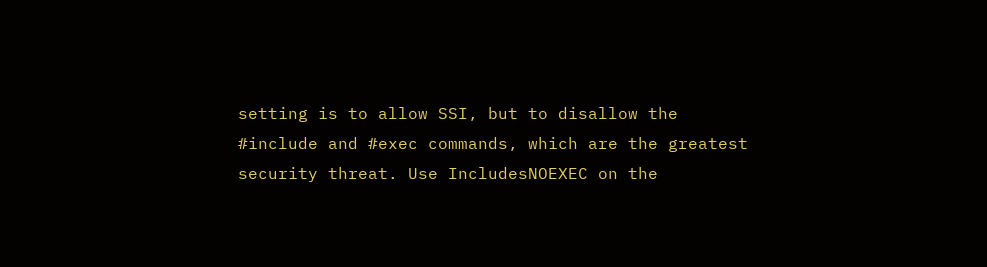setting is to allow SSI, but to disallow the #include and #exec commands, which are the greatest security threat. Use IncludesNOEXEC on the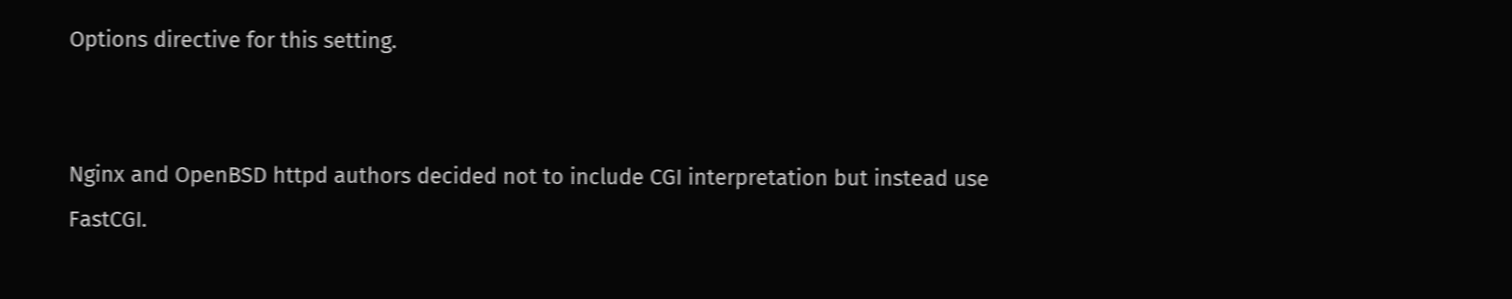Options directive for this setting.


Nginx and OpenBSD httpd authors decided not to include CGI interpretation but instead use FastCGI.